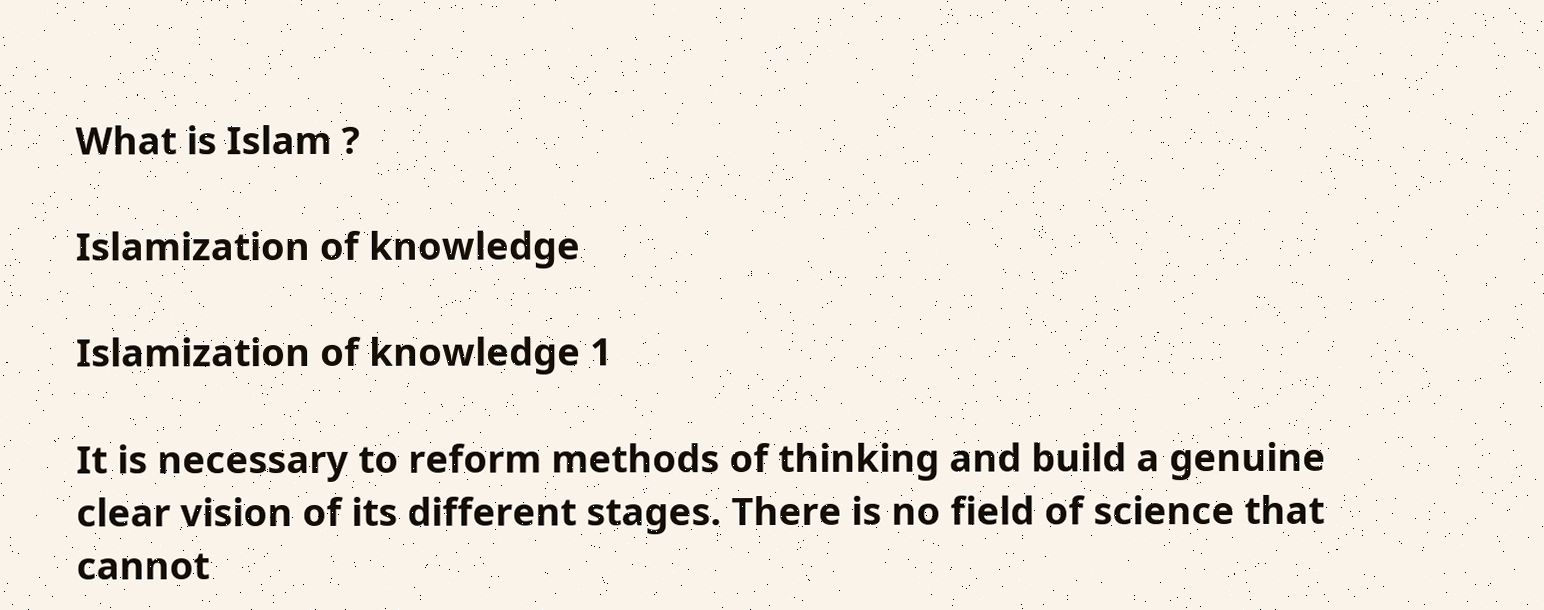What is Islam ?

Islamization of knowledge

Islamization of knowledge 1

It is necessary to reform methods of thinking and build a genuine clear vision of its different stages. There is no field of science that cannot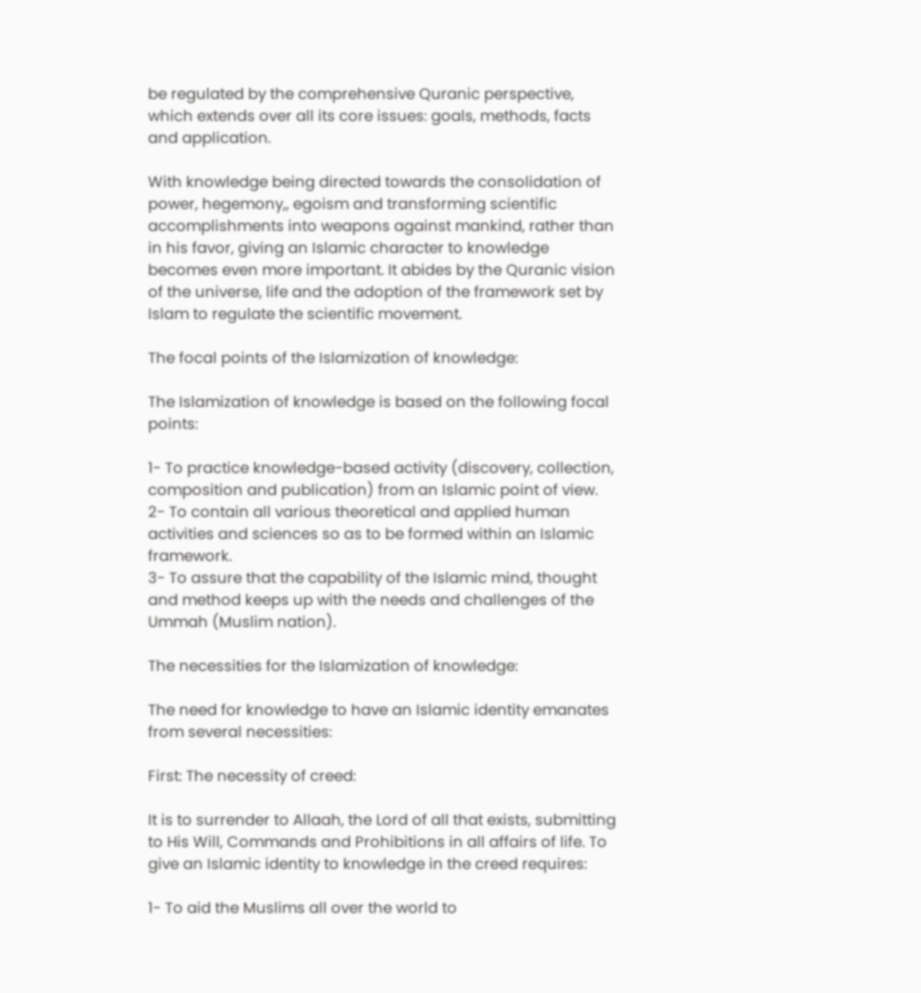be regulated by the comprehensive Quranic perspective, which extends over all its core issues: goals, methods, facts and application.

With knowledge being directed towards the consolidation of power, hegemony,, egoism and transforming scientific accomplishments into weapons against mankind, rather than in his favor, giving an Islamic character to knowledge becomes even more important. It abides by the Quranic vision of the universe, life and the adoption of the framework set by Islam to regulate the scientific movement.

The focal points of the Islamization of knowledge:

The Islamization of knowledge is based on the following focal points:

1- To practice knowledge-based activity (discovery, collection, composition and publication) from an Islamic point of view.
2- To contain all various theoretical and applied human activities and sciences so as to be formed within an Islamic framework.
3- To assure that the capability of the Islamic mind, thought and method keeps up with the needs and challenges of the Ummah (Muslim nation).

The necessities for the Islamization of knowledge:

The need for knowledge to have an Islamic identity emanates from several necessities:

First: The necessity of creed:

It is to surrender to Allaah, the Lord of all that exists, submitting to His Will, Commands and Prohibitions in all affairs of life. To give an Islamic identity to knowledge in the creed requires:

1- To aid the Muslims all over the world to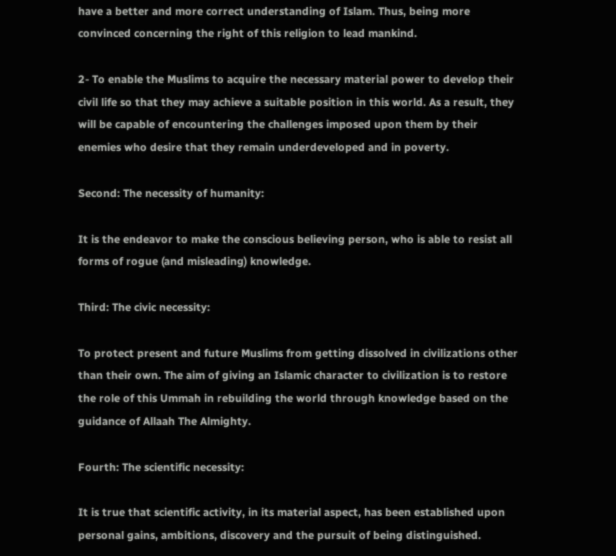have a better and more correct understanding of Islam. Thus, being more convinced concerning the right of this religion to lead mankind.

2- To enable the Muslims to acquire the necessary material power to develop their civil life so that they may achieve a suitable position in this world. As a result, they will be capable of encountering the challenges imposed upon them by their enemies who desire that they remain underdeveloped and in poverty.

Second: The necessity of humanity:

It is the endeavor to make the conscious believing person, who is able to resist all forms of rogue (and misleading) knowledge.

Third: The civic necessity:

To protect present and future Muslims from getting dissolved in civilizations other than their own. The aim of giving an Islamic character to civilization is to restore the role of this Ummah in rebuilding the world through knowledge based on the guidance of Allaah The Almighty.

Fourth: The scientific necessity:

It is true that scientific activity, in its material aspect, has been established upon personal gains, ambitions, discovery and the pursuit of being distinguished.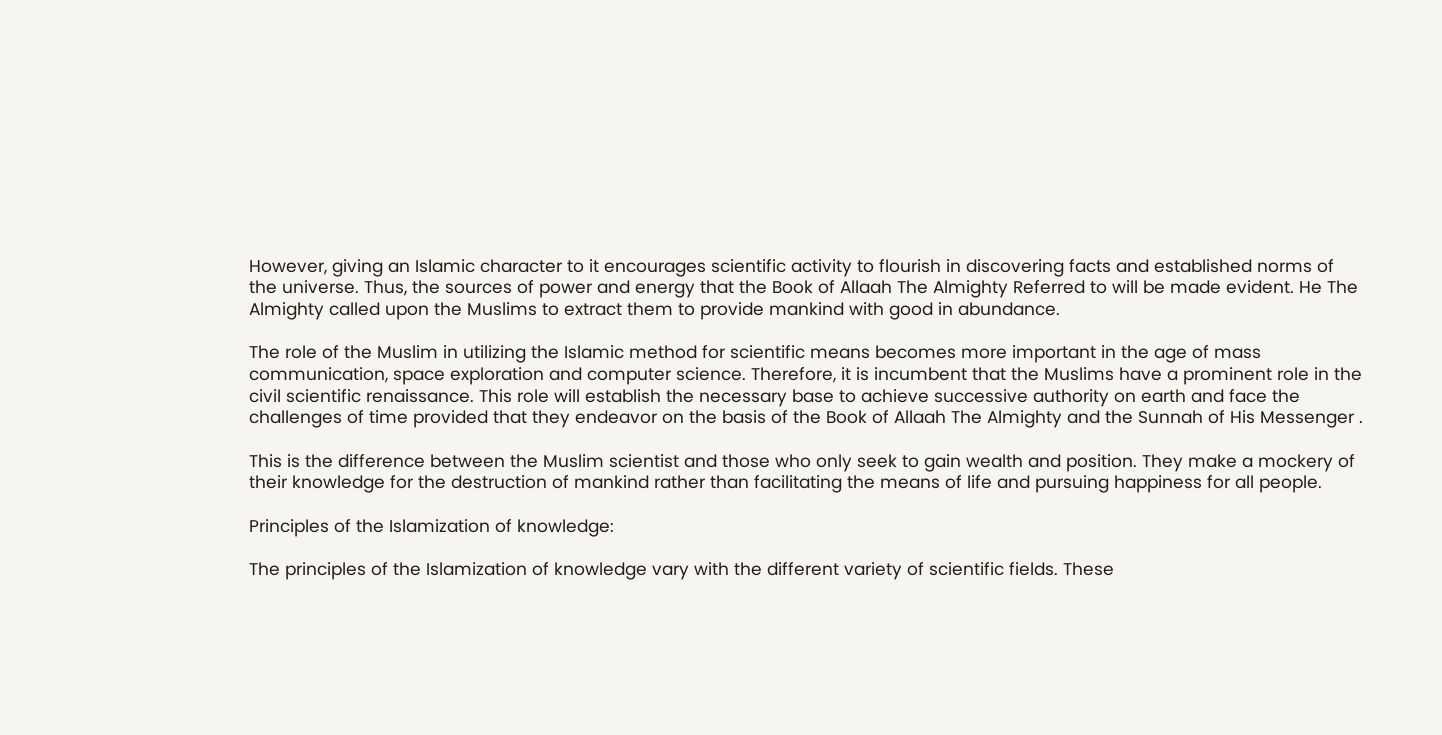However, giving an Islamic character to it encourages scientific activity to flourish in discovering facts and established norms of the universe. Thus, the sources of power and energy that the Book of Allaah The Almighty Referred to will be made evident. He The Almighty called upon the Muslims to extract them to provide mankind with good in abundance.

The role of the Muslim in utilizing the Islamic method for scientific means becomes more important in the age of mass communication, space exploration and computer science. Therefore, it is incumbent that the Muslims have a prominent role in the civil scientific renaissance. This role will establish the necessary base to achieve successive authority on earth and face the challenges of time provided that they endeavor on the basis of the Book of Allaah The Almighty and the Sunnah of His Messenger .

This is the difference between the Muslim scientist and those who only seek to gain wealth and position. They make a mockery of their knowledge for the destruction of mankind rather than facilitating the means of life and pursuing happiness for all people.

Principles of the Islamization of knowledge:

The principles of the Islamization of knowledge vary with the different variety of scientific fields. These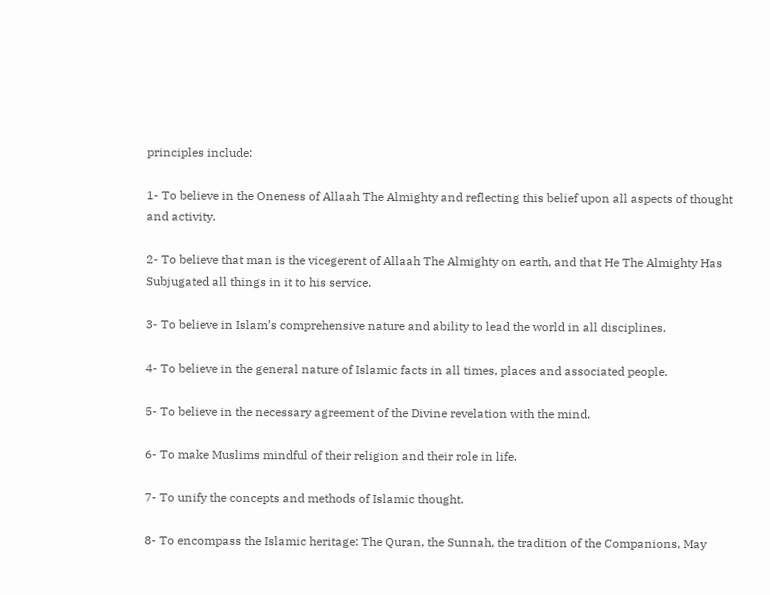principles include:

1- To believe in the Oneness of Allaah The Almighty and reflecting this belief upon all aspects of thought and activity.

2- To believe that man is the vicegerent of Allaah The Almighty on earth, and that He The Almighty Has Subjugated all things in it to his service.

3- To believe in Islam’s comprehensive nature and ability to lead the world in all disciplines.

4- To believe in the general nature of Islamic facts in all times, places and associated people.

5- To believe in the necessary agreement of the Divine revelation with the mind.

6- To make Muslims mindful of their religion and their role in life.

7- To unify the concepts and methods of Islamic thought.

8- To encompass the Islamic heritage: The Quran, the Sunnah, the tradition of the Companions, May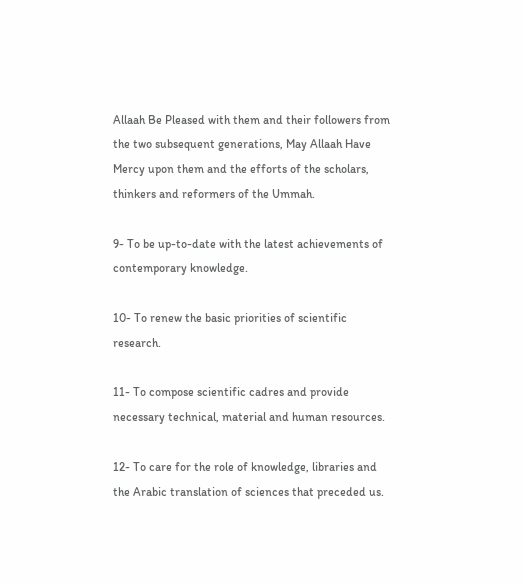Allaah Be Pleased with them and their followers from the two subsequent generations, May Allaah Have Mercy upon them and the efforts of the scholars, thinkers and reformers of the Ummah.

9- To be up-to-date with the latest achievements of contemporary knowledge.

10- To renew the basic priorities of scientific research.

11- To compose scientific cadres and provide necessary technical, material and human resources.

12- To care for the role of knowledge, libraries and the Arabic translation of sciences that preceded us.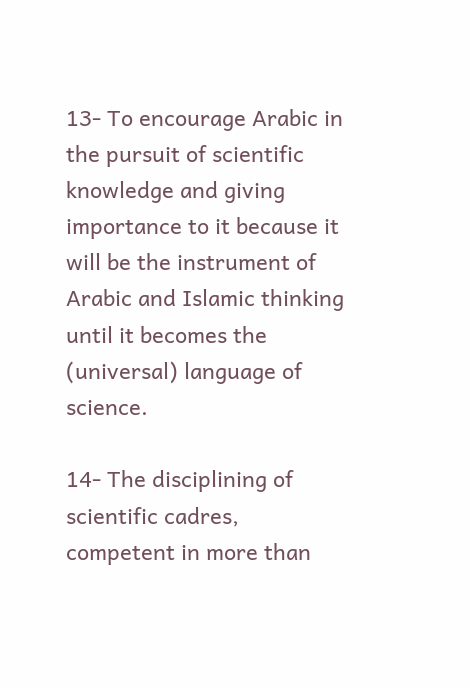13- To encourage Arabic in the pursuit of scientific knowledge and giving importance to it because it will be the instrument of Arabic and Islamic thinking until it becomes the (universal) language of science.

14- The disciplining of scientific cadres, competent in more than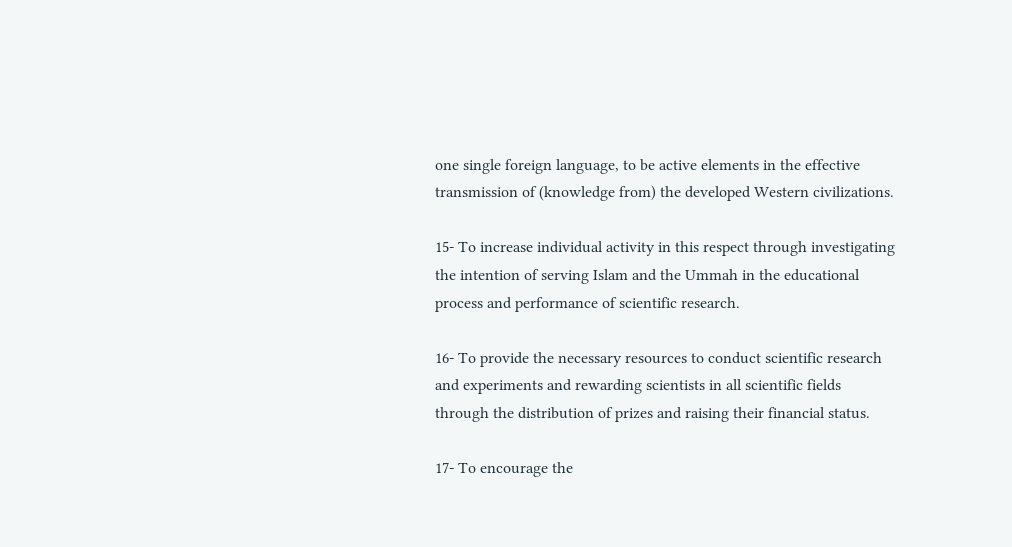one single foreign language, to be active elements in the effective transmission of (knowledge from) the developed Western civilizations.

15- To increase individual activity in this respect through investigating the intention of serving Islam and the Ummah in the educational process and performance of scientific research.

16- To provide the necessary resources to conduct scientific research and experiments and rewarding scientists in all scientific fields through the distribution of prizes and raising their financial status.

17- To encourage the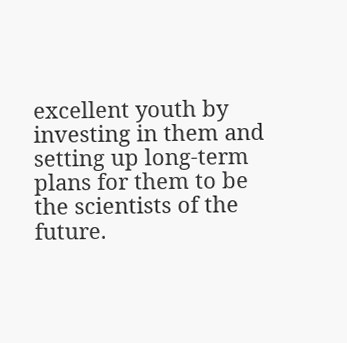excellent youth by investing in them and setting up long-term plans for them to be the scientists of the future.